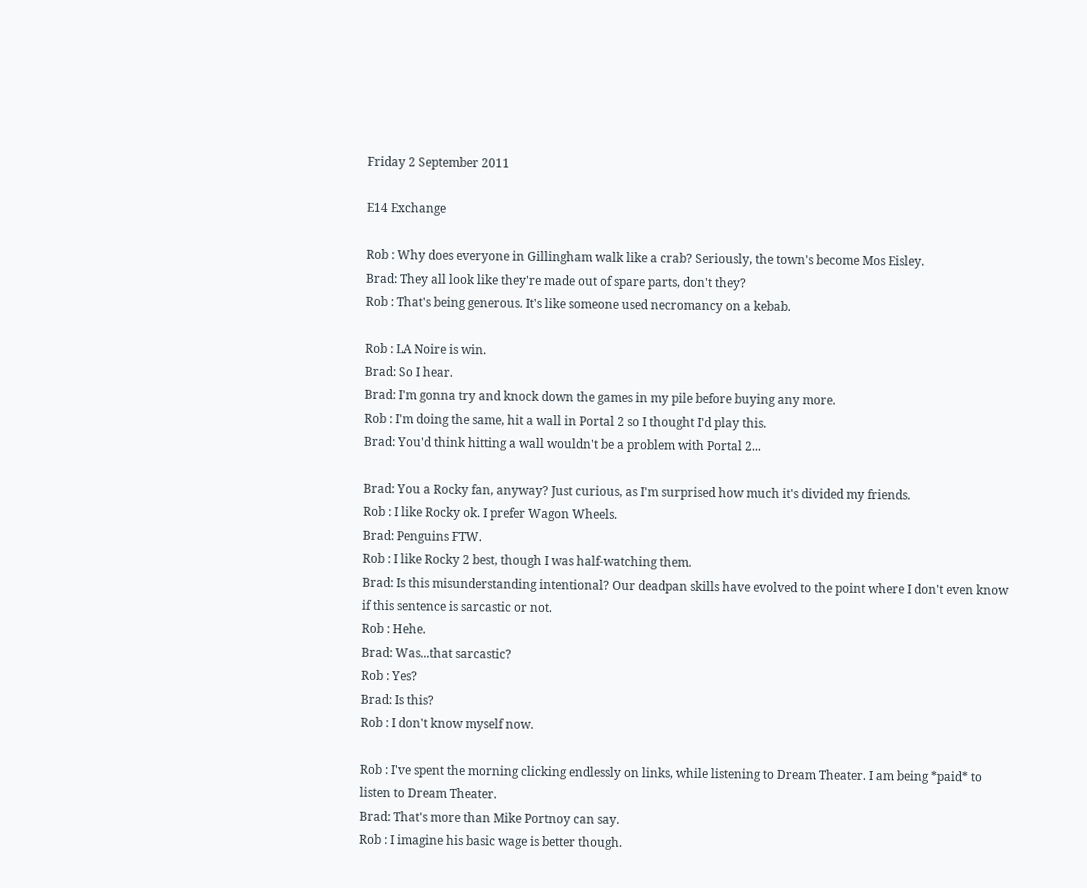Friday 2 September 2011

E14 Exchange

Rob : Why does everyone in Gillingham walk like a crab? Seriously, the town's become Mos Eisley.
Brad: They all look like they're made out of spare parts, don't they?
Rob : That's being generous. It's like someone used necromancy on a kebab.

Rob : LA Noire is win.
Brad: So I hear.
Brad: I'm gonna try and knock down the games in my pile before buying any more.
Rob : I'm doing the same, hit a wall in Portal 2 so I thought I'd play this.
Brad: You'd think hitting a wall wouldn't be a problem with Portal 2...

Brad: You a Rocky fan, anyway? Just curious, as I'm surprised how much it's divided my friends.
Rob : I like Rocky ok. I prefer Wagon Wheels.
Brad: Penguins FTW.
Rob : I like Rocky 2 best, though I was half-watching them.
Brad: Is this misunderstanding intentional? Our deadpan skills have evolved to the point where I don't even know if this sentence is sarcastic or not.
Rob : Hehe.
Brad: Was...that sarcastic?
Rob : Yes?
Brad: Is this?
Rob : I don't know myself now.

Rob : I've spent the morning clicking endlessly on links, while listening to Dream Theater. I am being *paid* to listen to Dream Theater.
Brad: That's more than Mike Portnoy can say.
Rob : I imagine his basic wage is better though.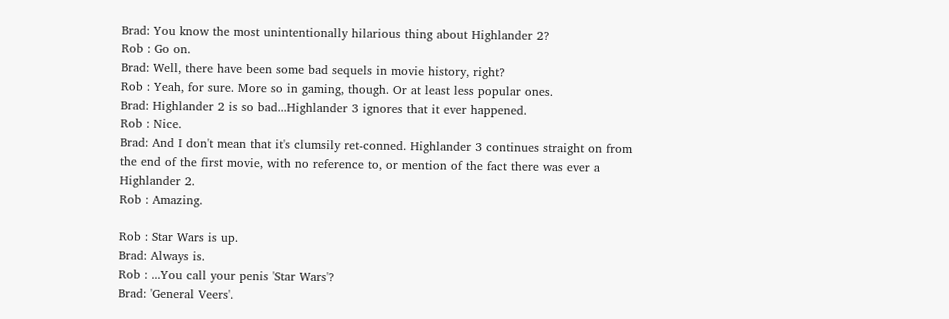Brad: You know the most unintentionally hilarious thing about Highlander 2?
Rob : Go on.
Brad: Well, there have been some bad sequels in movie history, right?
Rob : Yeah, for sure. More so in gaming, though. Or at least less popular ones.
Brad: Highlander 2 is so bad...Highlander 3 ignores that it ever happened.
Rob : Nice.
Brad: And I don't mean that it's clumsily ret-conned. Highlander 3 continues straight on from the end of the first movie, with no reference to, or mention of the fact there was ever a Highlander 2.
Rob : Amazing.

Rob : Star Wars is up.
Brad: Always is.
Rob : ...You call your penis 'Star Wars'?
Brad: 'General Veers'.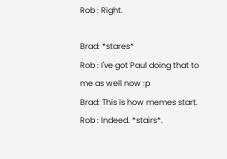Rob : Right.

Brad: *stares*
Rob : I've got Paul doing that to me as well now :p
Brad: This is how memes start.
Rob : Indeed. *stairs*.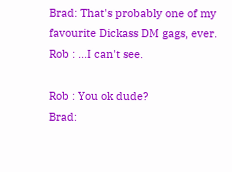Brad: That's probably one of my favourite Dickass DM gags, ever.
Rob : ...I can't see.

Rob : You ok dude?
Brad: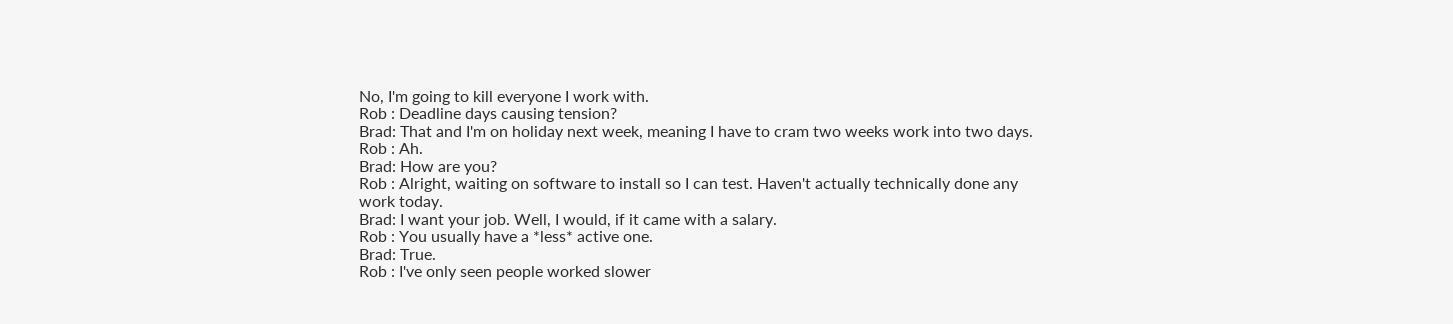No, I'm going to kill everyone I work with.
Rob : Deadline days causing tension?
Brad: That and I'm on holiday next week, meaning I have to cram two weeks work into two days.
Rob : Ah.
Brad: How are you?
Rob : Alright, waiting on software to install so I can test. Haven't actually technically done any work today.
Brad: I want your job. Well, I would, if it came with a salary.
Rob : You usually have a *less* active one.
Brad: True.
Rob : I've only seen people worked slower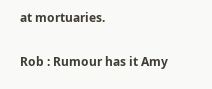at mortuaries.

Rob : Rumour has it Amy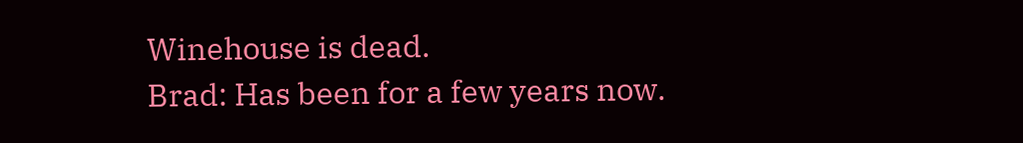Winehouse is dead.
Brad: Has been for a few years now.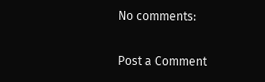No comments:

Post a Comment